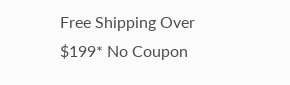Free Shipping Over $199* No Coupon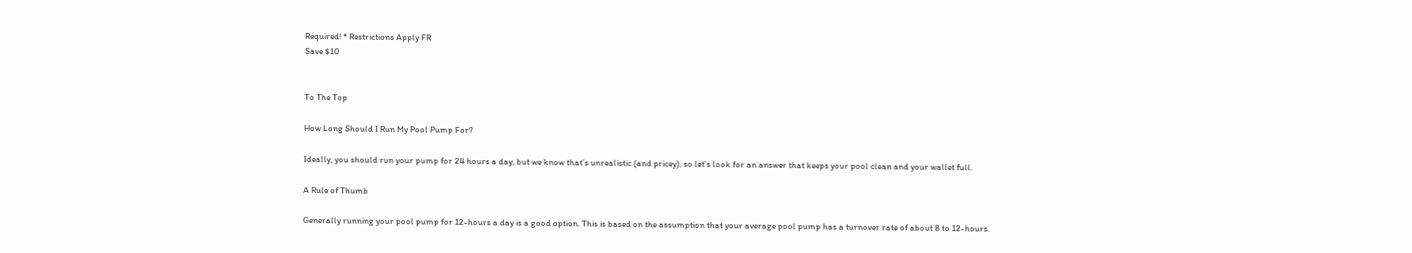Required! * Restrictions Apply FR
Save $10


To The Top

How Long Should I Run My Pool Pump For?

Ideally, you should run your pump for 24 hours a day, but we know that’s unrealistic (and pricey), so let’s look for an answer that keeps your pool clean and your wallet full.

A Rule of Thumb

Generally running your pool pump for 12-hours a day is a good option. This is based on the assumption that your average pool pump has a turnover rate of about 8 to 12-hours.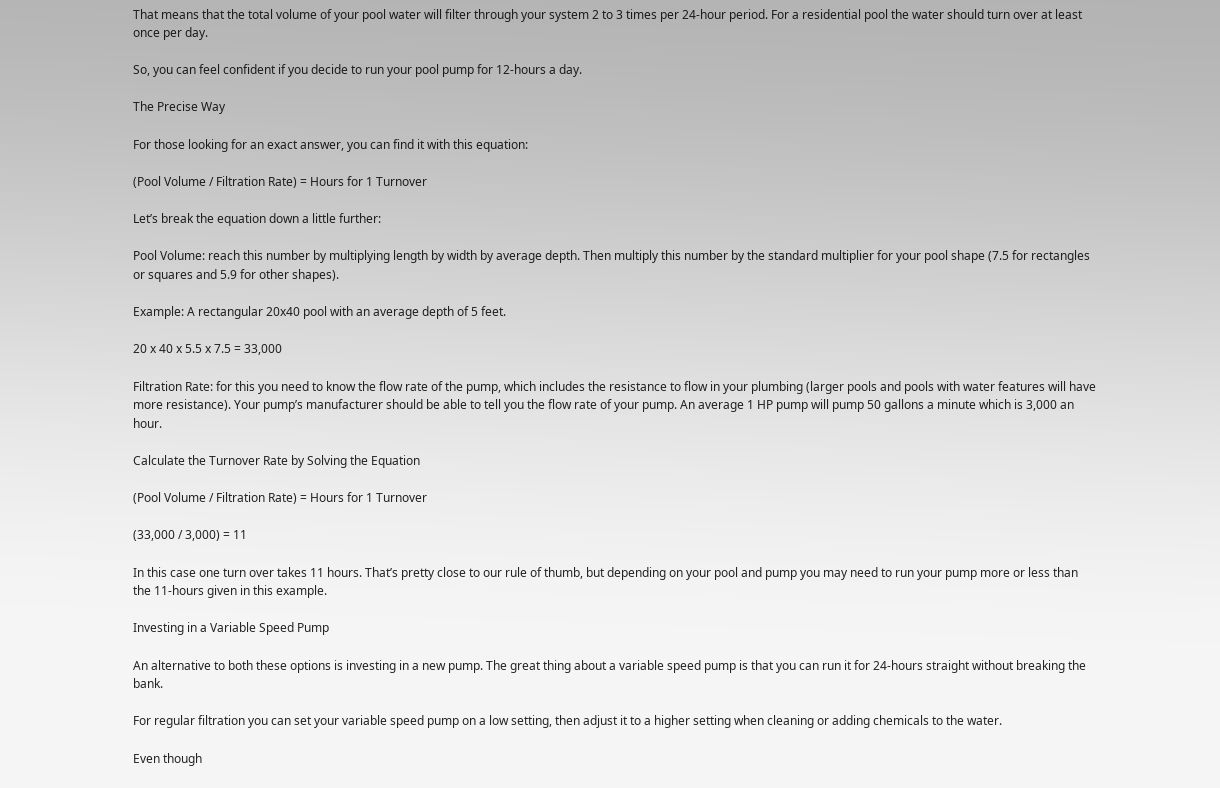That means that the total volume of your pool water will filter through your system 2 to 3 times per 24-hour period. For a residential pool the water should turn over at least once per day.

So, you can feel confident if you decide to run your pool pump for 12-hours a day.

The Precise Way

For those looking for an exact answer, you can find it with this equation:

(Pool Volume / Filtration Rate) = Hours for 1 Turnover

Let’s break the equation down a little further:

Pool Volume: reach this number by multiplying length by width by average depth. Then multiply this number by the standard multiplier for your pool shape (7.5 for rectangles or squares and 5.9 for other shapes).

Example: A rectangular 20x40 pool with an average depth of 5 feet.

20 x 40 x 5.5 x 7.5 = 33,000

Filtration Rate: for this you need to know the flow rate of the pump, which includes the resistance to flow in your plumbing (larger pools and pools with water features will have more resistance). Your pump’s manufacturer should be able to tell you the flow rate of your pump. An average 1 HP pump will pump 50 gallons a minute which is 3,000 an hour.

Calculate the Turnover Rate by Solving the Equation

(Pool Volume / Filtration Rate) = Hours for 1 Turnover

(33,000 / 3,000) = 11

In this case one turn over takes 11 hours. That’s pretty close to our rule of thumb, but depending on your pool and pump you may need to run your pump more or less than the 11-hours given in this example.

Investing in a Variable Speed Pump

An alternative to both these options is investing in a new pump. The great thing about a variable speed pump is that you can run it for 24-hours straight without breaking the bank.

For regular filtration you can set your variable speed pump on a low setting, then adjust it to a higher setting when cleaning or adding chemicals to the water.

Even though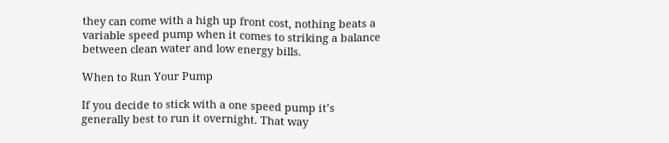they can come with a high up front cost, nothing beats a variable speed pump when it comes to striking a balance between clean water and low energy bills.

When to Run Your Pump

If you decide to stick with a one speed pump it’s generally best to run it overnight. That way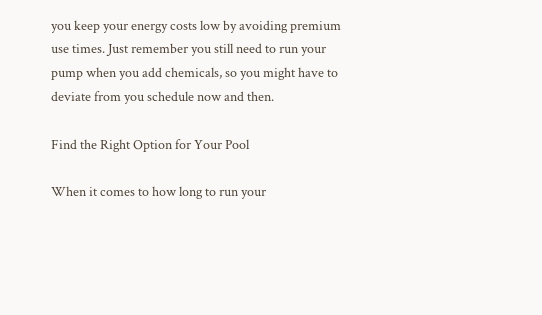you keep your energy costs low by avoiding premium use times. Just remember you still need to run your pump when you add chemicals, so you might have to deviate from you schedule now and then.

Find the Right Option for Your Pool

When it comes to how long to run your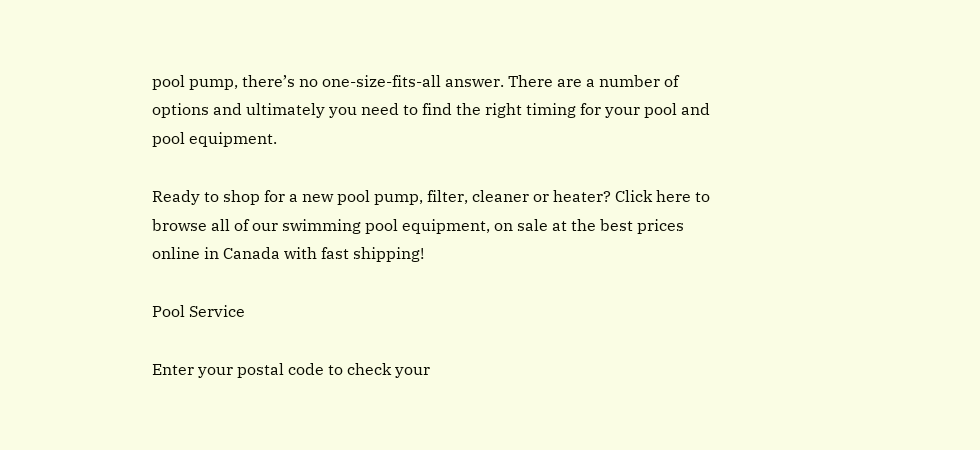pool pump, there’s no one-size-fits-all answer. There are a number of options and ultimately you need to find the right timing for your pool and pool equipment.

Ready to shop for a new pool pump, filter, cleaner or heater? Click here to browse all of our swimming pool equipment, on sale at the best prices online in Canada with fast shipping!

Pool Service

Enter your postal code to check your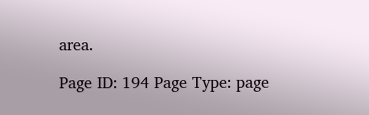area.

Page ID: 194 Page Type: page